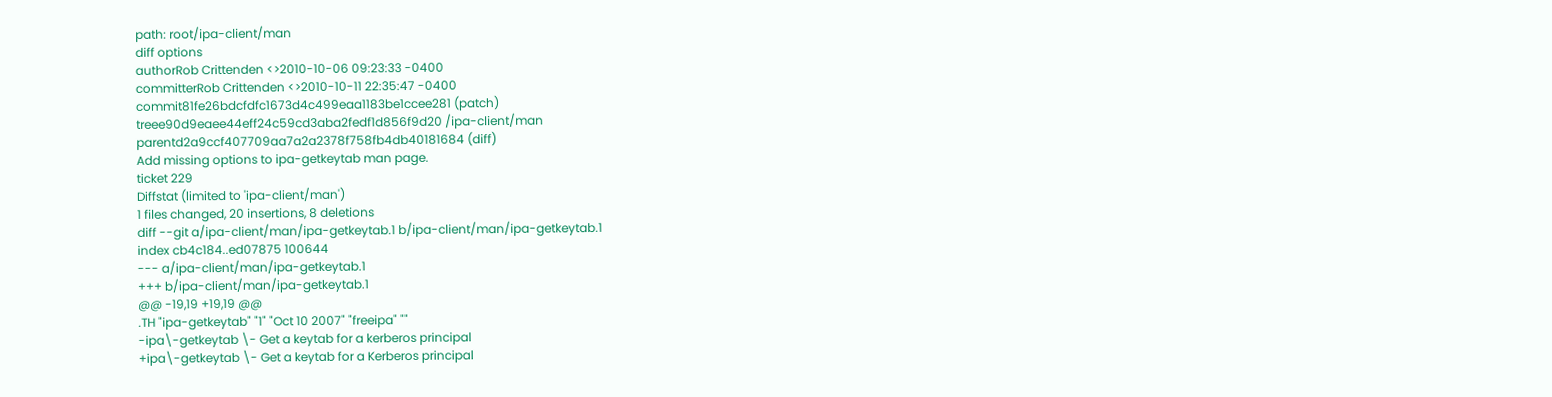path: root/ipa-client/man
diff options
authorRob Crittenden <>2010-10-06 09:23:33 -0400
committerRob Crittenden <>2010-10-11 22:35:47 -0400
commit81fe26bdcfdfc1673d4c499eaa1183be1ccee281 (patch)
treee90d9eaee44eff24c59cd3aba2fedf1d856f9d20 /ipa-client/man
parentd2a9ccf407709aa7a2a2378f758fb4db40181684 (diff)
Add missing options to ipa-getkeytab man page.
ticket 229
Diffstat (limited to 'ipa-client/man')
1 files changed, 20 insertions, 8 deletions
diff --git a/ipa-client/man/ipa-getkeytab.1 b/ipa-client/man/ipa-getkeytab.1
index cb4c184..ed07875 100644
--- a/ipa-client/man/ipa-getkeytab.1
+++ b/ipa-client/man/ipa-getkeytab.1
@@ -19,19 +19,19 @@
.TH "ipa-getkeytab" "1" "Oct 10 2007" "freeipa" ""
-ipa\-getkeytab \- Get a keytab for a kerberos principal
+ipa\-getkeytab \- Get a keytab for a Kerberos principal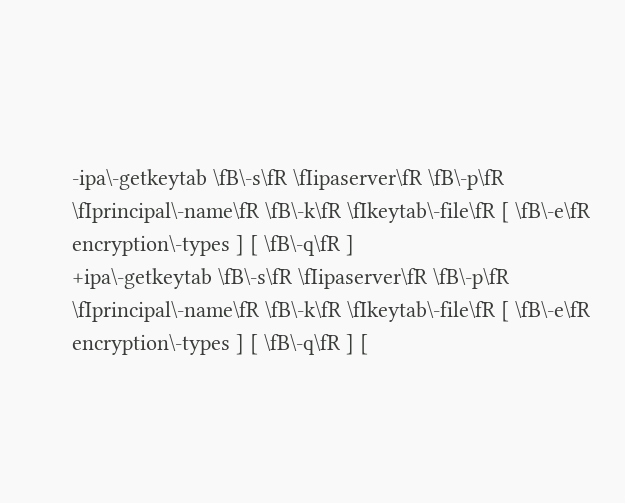-ipa\-getkeytab \fB\-s\fR \fIipaserver\fR \fB\-p\fR \fIprincipal\-name\fR \fB\-k\fR \fIkeytab\-file\fR [ \fB\-e\fR encryption\-types ] [ \fB\-q\fR ]
+ipa\-getkeytab \fB\-s\fR \fIipaserver\fR \fB\-p\fR \fIprincipal\-name\fR \fB\-k\fR \fIkeytab\-file\fR [ \fB\-e\fR encryption\-types ] [ \fB\-q\fR ] [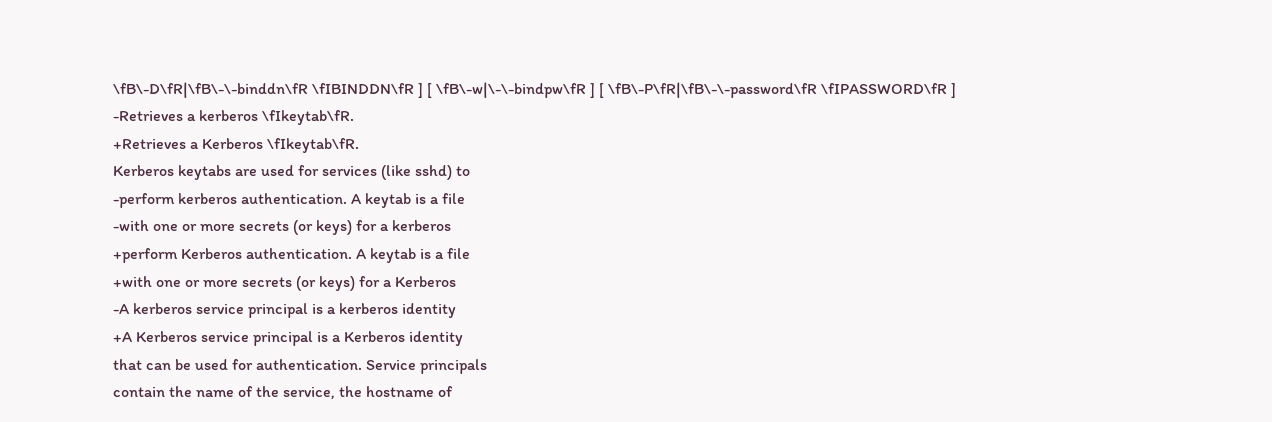\fB\-D\fR|\fB\-\-binddn\fR \fIBINDDN\fR ] [ \fB\-w|\-\-bindpw\fR ] [ \fB\-P\fR|\fB\-\-password\fR \fIPASSWORD\fR ]
-Retrieves a kerberos \fIkeytab\fR.
+Retrieves a Kerberos \fIkeytab\fR.
Kerberos keytabs are used for services (like sshd) to
-perform kerberos authentication. A keytab is a file
-with one or more secrets (or keys) for a kerberos
+perform Kerberos authentication. A keytab is a file
+with one or more secrets (or keys) for a Kerberos
-A kerberos service principal is a kerberos identity
+A Kerberos service principal is a Kerberos identity
that can be used for authentication. Service principals
contain the name of the service, the hostname of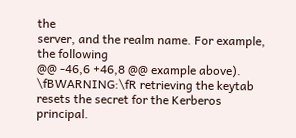the
server, and the realm name. For example, the following
@@ -46,6 +46,8 @@ example above).
\fBWARNING:\fR retrieving the keytab resets the secret for the Kerberos principal.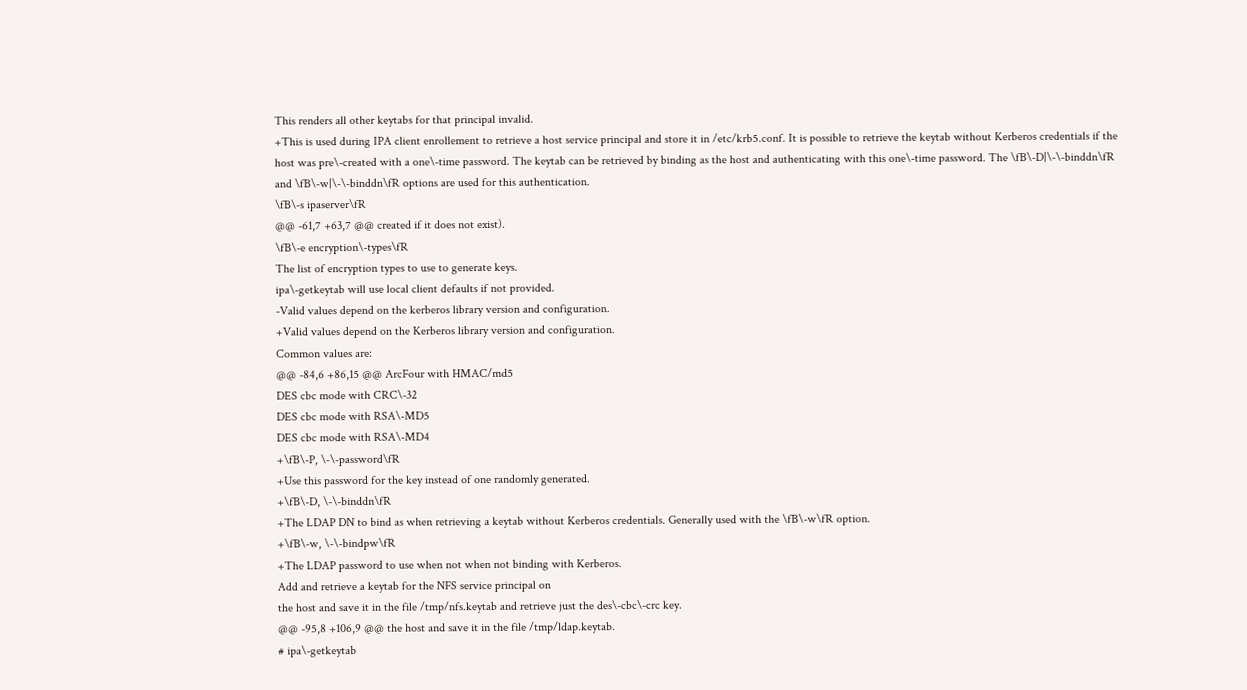This renders all other keytabs for that principal invalid.
+This is used during IPA client enrollement to retrieve a host service principal and store it in /etc/krb5.conf. It is possible to retrieve the keytab without Kerberos credentials if the host was pre\-created with a one\-time password. The keytab can be retrieved by binding as the host and authenticating with this one\-time password. The \fB\-D|\-\-binddn\fR and \fB\-w|\-\-binddn\fR options are used for this authentication.
\fB\-s ipaserver\fR
@@ -61,7 +63,7 @@ created if it does not exist).
\fB\-e encryption\-types\fR
The list of encryption types to use to generate keys.
ipa\-getkeytab will use local client defaults if not provided.
-Valid values depend on the kerberos library version and configuration.
+Valid values depend on the Kerberos library version and configuration.
Common values are:
@@ -84,6 +86,15 @@ ArcFour with HMAC/md5
DES cbc mode with CRC\-32
DES cbc mode with RSA\-MD5
DES cbc mode with RSA\-MD4
+\fB\-P, \-\-password\fR
+Use this password for the key instead of one randomly generated.
+\fB\-D, \-\-binddn\fR
+The LDAP DN to bind as when retrieving a keytab without Kerberos credentials. Generally used with the \fB\-w\fR option.
+\fB\-w, \-\-bindpw\fR
+The LDAP password to use when not when not binding with Kerberos.
Add and retrieve a keytab for the NFS service principal on
the host and save it in the file /tmp/nfs.keytab and retrieve just the des\-cbc\-crc key.
@@ -95,8 +106,9 @@ the host and save it in the file /tmp/ldap.keytab.
# ipa\-getkeytab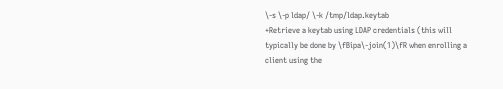\-s \-p ldap/ \-k /tmp/ldap.keytab
+Retrieve a keytab using LDAP credentials (this will typically be done by \fBipa\-join(1)\fR when enrolling a client using the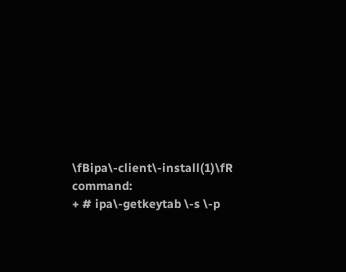\fBipa\-client\-install(1)\fR command:
+ # ipa\-getkeytab \-s \-p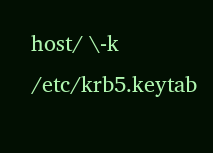host/ \-k /etc/krb5.keytab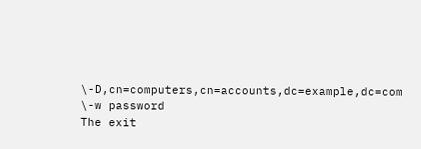\-D,cn=computers,cn=accounts,dc=example,dc=com \-w password
The exit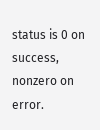status is 0 on success, nonzero on error.